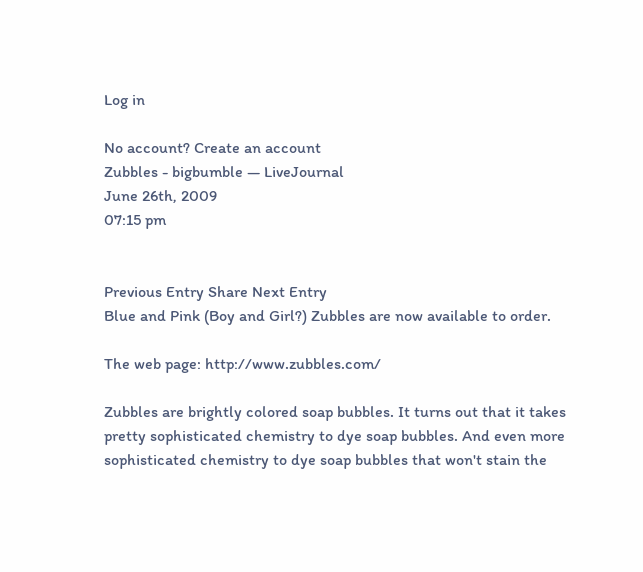Log in

No account? Create an account
Zubbles - bigbumble — LiveJournal
June 26th, 2009
07:15 pm


Previous Entry Share Next Entry
Blue and Pink (Boy and Girl?) Zubbles are now available to order.

The web page: http://www.zubbles.com/

Zubbles are brightly colored soap bubbles. It turns out that it takes pretty sophisticated chemistry to dye soap bubbles. And even more sophisticated chemistry to dye soap bubbles that won't stain the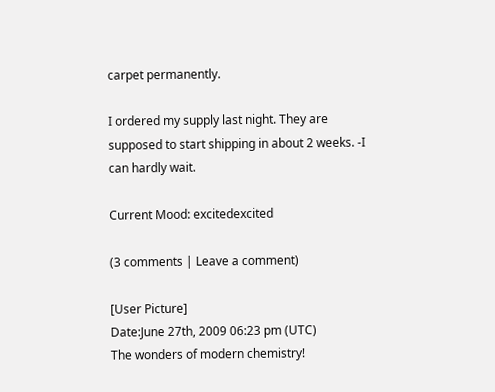carpet permanently.

I ordered my supply last night. They are supposed to start shipping in about 2 weeks. -I can hardly wait.

Current Mood: excitedexcited

(3 comments | Leave a comment)

[User Picture]
Date:June 27th, 2009 06:23 pm (UTC)
The wonders of modern chemistry!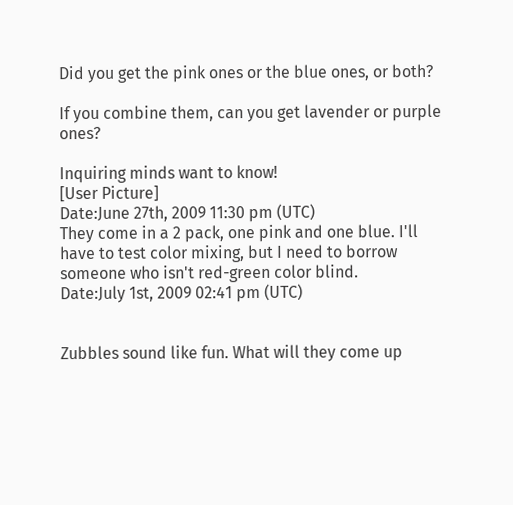Did you get the pink ones or the blue ones, or both?

If you combine them, can you get lavender or purple ones?

Inquiring minds want to know!
[User Picture]
Date:June 27th, 2009 11:30 pm (UTC)
They come in a 2 pack, one pink and one blue. I'll have to test color mixing, but I need to borrow someone who isn't red-green color blind.
Date:July 1st, 2009 02:41 pm (UTC)


Zubbles sound like fun. What will they come up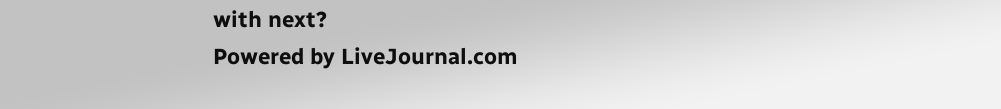with next?
Powered by LiveJournal.com